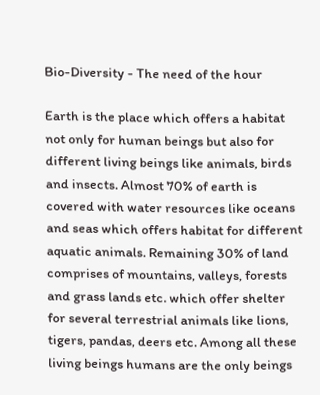Bio-Diversity - The need of the hour

Earth is the place which offers a habitat not only for human beings but also for different living beings like animals, birds and insects. Almost 70% of earth is covered with water resources like oceans and seas which offers habitat for different aquatic animals. Remaining 30% of land comprises of mountains, valleys, forests and grass lands etc. which offer shelter for several terrestrial animals like lions, tigers, pandas, deers etc. Among all these living beings humans are the only beings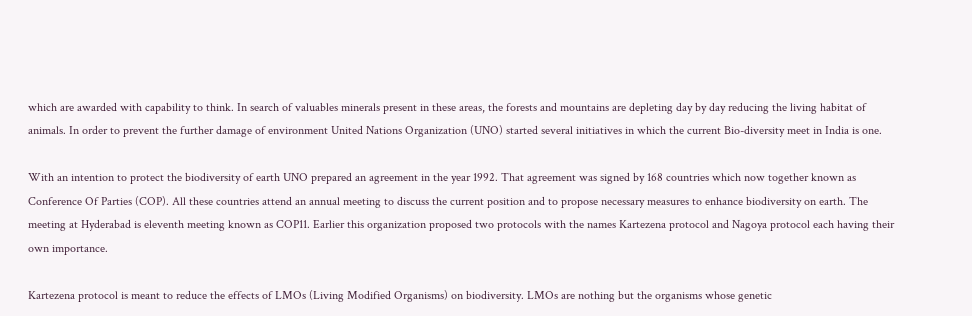which are awarded with capability to think. In search of valuables minerals present in these areas, the forests and mountains are depleting day by day reducing the living habitat of animals. In order to prevent the further damage of environment United Nations Organization (UNO) started several initiatives in which the current Bio-diversity meet in India is one.

With an intention to protect the biodiversity of earth UNO prepared an agreement in the year 1992. That agreement was signed by 168 countries which now together known as Conference Of Parties (COP). All these countries attend an annual meeting to discuss the current position and to propose necessary measures to enhance biodiversity on earth. The meeting at Hyderabad is eleventh meeting known as COP11. Earlier this organization proposed two protocols with the names Kartezena protocol and Nagoya protocol each having their own importance.

Kartezena protocol is meant to reduce the effects of LMOs (Living Modified Organisms) on biodiversity. LMOs are nothing but the organisms whose genetic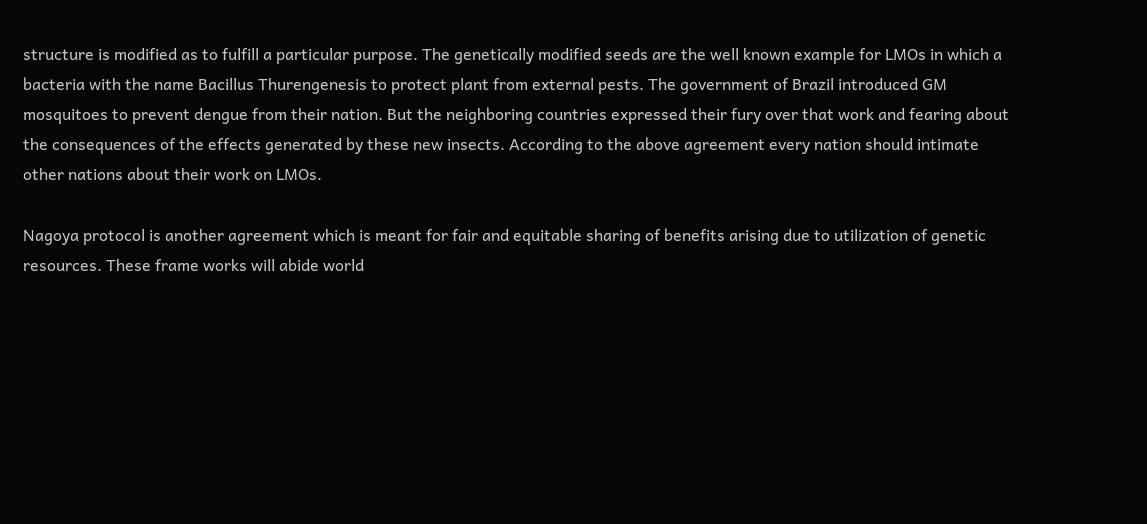structure is modified as to fulfill a particular purpose. The genetically modified seeds are the well known example for LMOs in which a bacteria with the name Bacillus Thurengenesis to protect plant from external pests. The government of Brazil introduced GM mosquitoes to prevent dengue from their nation. But the neighboring countries expressed their fury over that work and fearing about the consequences of the effects generated by these new insects. According to the above agreement every nation should intimate other nations about their work on LMOs.

Nagoya protocol is another agreement which is meant for fair and equitable sharing of benefits arising due to utilization of genetic resources. These frame works will abide world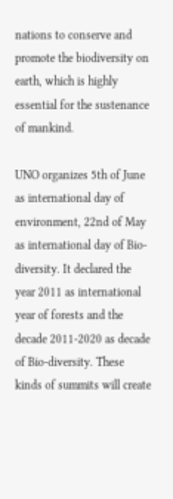nations to conserve and promote the biodiversity on earth, which is highly essential for the sustenance of mankind.

UNO organizes 5th of June as international day of environment, 22nd of May as international day of Bio-diversity. It declared the year 2011 as international year of forests and the decade 2011-2020 as decade of Bio-diversity. These kinds of summits will create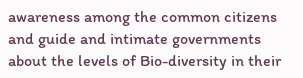awareness among the common citizens and guide and intimate governments about the levels of Bio-diversity in their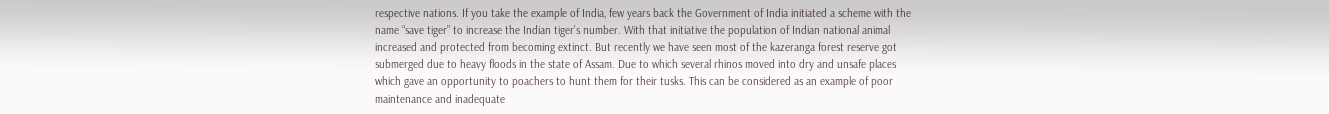respective nations. If you take the example of India, few years back the Government of India initiated a scheme with the name “save tiger” to increase the Indian tiger’s number. With that initiative the population of Indian national animal increased and protected from becoming extinct. But recently we have seen most of the kazeranga forest reserve got submerged due to heavy floods in the state of Assam. Due to which several rhinos moved into dry and unsafe places which gave an opportunity to poachers to hunt them for their tusks. This can be considered as an example of poor maintenance and inadequate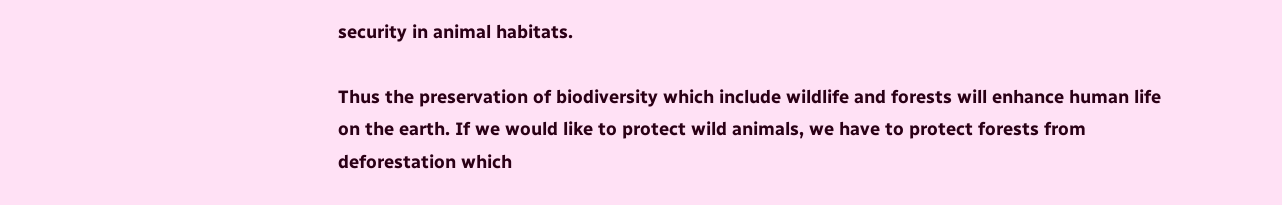security in animal habitats.

Thus the preservation of biodiversity which include wildlife and forests will enhance human life on the earth. If we would like to protect wild animals, we have to protect forests from deforestation which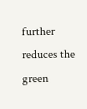further reduces the green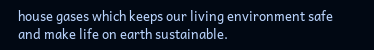house gases which keeps our living environment safe and make life on earth sustainable.